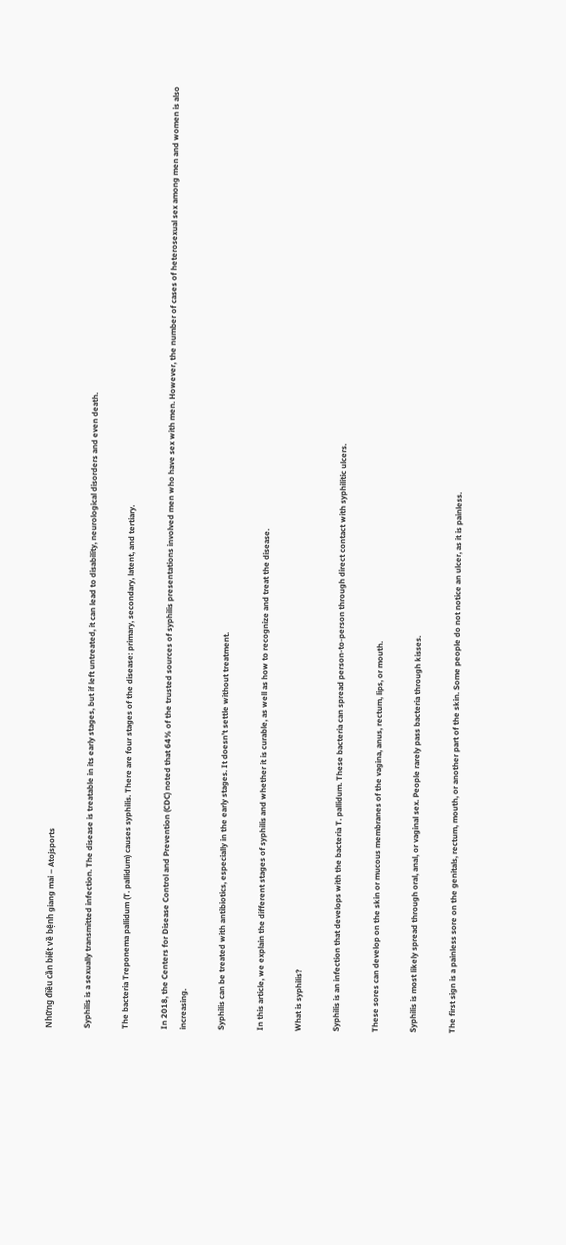Những điều cần biết về bệnh giang mai – Atojsports

Syphilis is a sexually transmitted infection. The disease is treatable in its early stages, but if left untreated, it can lead to disability, neurological disorders and even death.

The bacteria Treponema pallidum (T. pallidum) causes syphilis. There are four stages of the disease: primary, secondary, latent, and tertiary.

In 2018, the Centers for Disease Control and Prevention (CDC) noted that 64% of the trusted sources of syphilis presentations involved men who have sex with men. However, the number of cases of heterosexual sex among men and women is also increasing.

Syphilis can be treated with antibiotics, especially in the early stages. It doesn’t settle without treatment.

In this article, we explain the different stages of syphilis and whether it is curable, as well as how to recognize and treat the disease.

What is syphilis?

Syphilis is an infection that develops with the bacteria T. pallidum. These bacteria can spread person-to-person through direct contact with syphilitic ulcers.

These sores can develop on the skin or mucous membranes of the vagina, anus, rectum, lips, or mouth.

Syphilis is most likely spread through oral, anal, or vaginal sex. People rarely pass bacteria through kisses.

The first sign is a painless sore on the genitals, rectum, mouth, or another part of the skin. Some people do not notice an ulcer, as it is painless.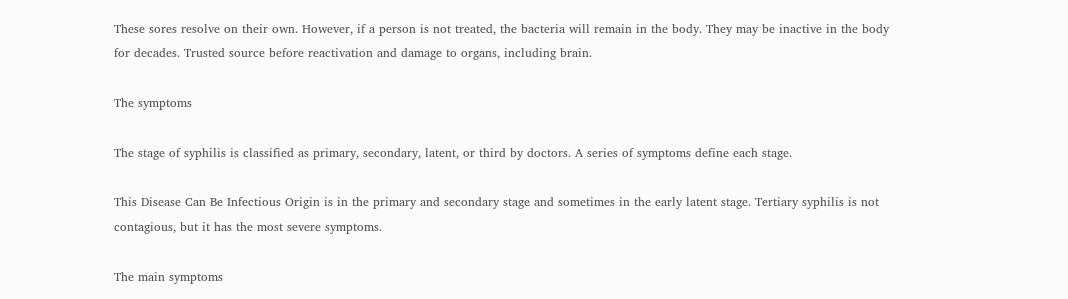These sores resolve on their own. However, if a person is not treated, the bacteria will remain in the body. They may be inactive in the body for decades. Trusted source before reactivation and damage to organs, including brain.

The symptoms

The stage of syphilis is classified as primary, secondary, latent, or third by doctors. A series of symptoms define each stage.

This Disease Can Be Infectious Origin is in the primary and secondary stage and sometimes in the early latent stage. Tertiary syphilis is not contagious, but it has the most severe symptoms.

The main symptoms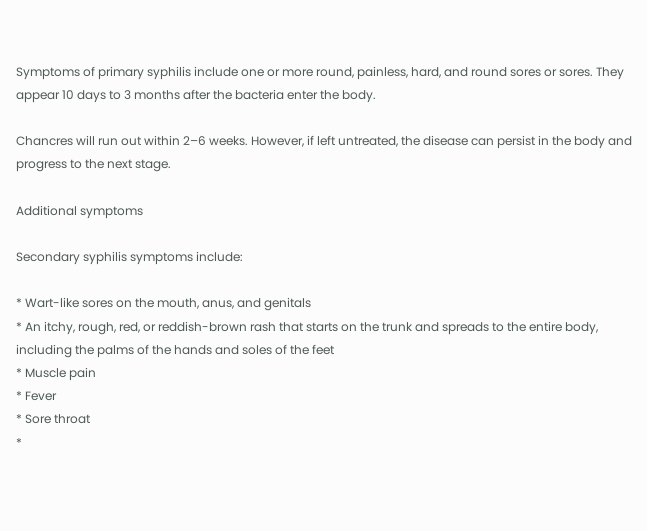Symptoms of primary syphilis include one or more round, painless, hard, and round sores or sores. They appear 10 days to 3 months after the bacteria enter the body.

Chancres will run out within 2–6 weeks. However, if left untreated, the disease can persist in the body and progress to the next stage.

Additional symptoms

Secondary syphilis symptoms include:

* Wart-like sores on the mouth, anus, and genitals
* An itchy, rough, red, or reddish-brown rash that starts on the trunk and spreads to the entire body, including the palms of the hands and soles of the feet
* Muscle pain
* Fever
* Sore throat
*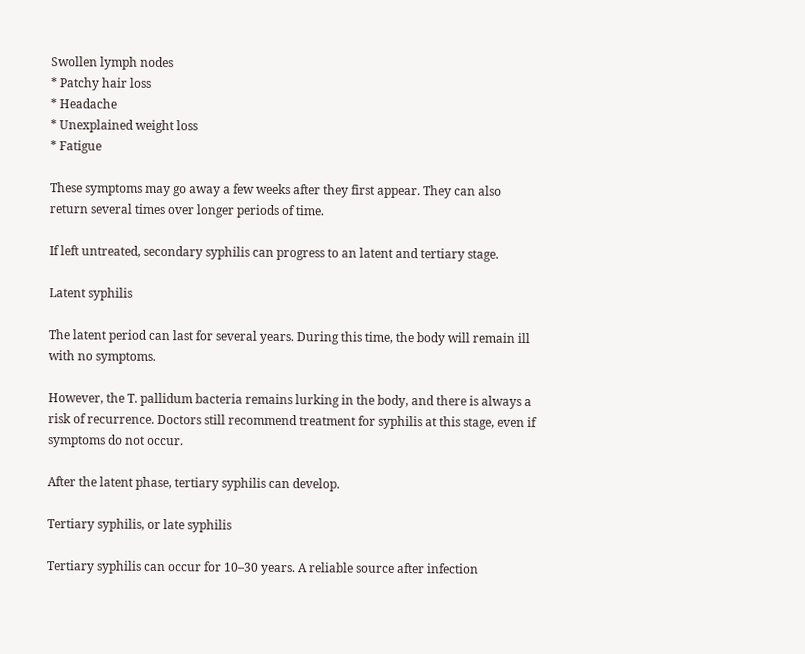Swollen lymph nodes
* Patchy hair loss
* Headache
* Unexplained weight loss
* Fatigue

These symptoms may go away a few weeks after they first appear. They can also return several times over longer periods of time.

If left untreated, secondary syphilis can progress to an latent and tertiary stage.

Latent syphilis

The latent period can last for several years. During this time, the body will remain ill with no symptoms.

However, the T. pallidum bacteria remains lurking in the body, and there is always a risk of recurrence. Doctors still recommend treatment for syphilis at this stage, even if symptoms do not occur.

After the latent phase, tertiary syphilis can develop.

Tertiary syphilis, or late syphilis

Tertiary syphilis can occur for 10–30 years. A reliable source after infection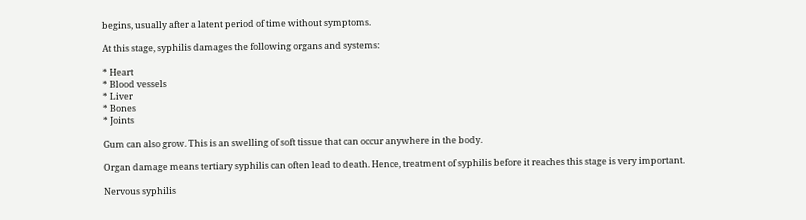begins, usually after a latent period of time without symptoms.

At this stage, syphilis damages the following organs and systems:

* Heart
* Blood vessels
* Liver
* Bones
* Joints

Gum can also grow. This is an swelling of soft tissue that can occur anywhere in the body.

Organ damage means tertiary syphilis can often lead to death. Hence, treatment of syphilis before it reaches this stage is very important.

Nervous syphilis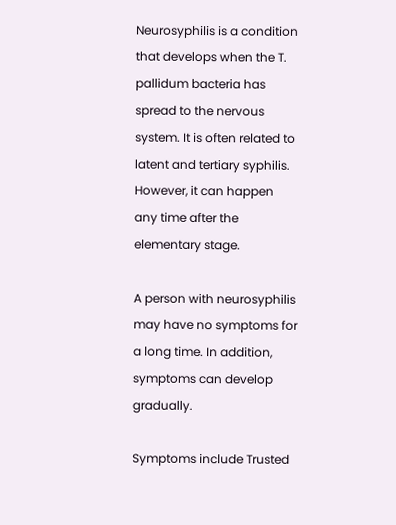Neurosyphilis is a condition that develops when the T. pallidum bacteria has spread to the nervous system. It is often related to latent and tertiary syphilis. However, it can happen any time after the elementary stage.

A person with neurosyphilis may have no symptoms for a long time. In addition, symptoms can develop gradually.

Symptoms include Trusted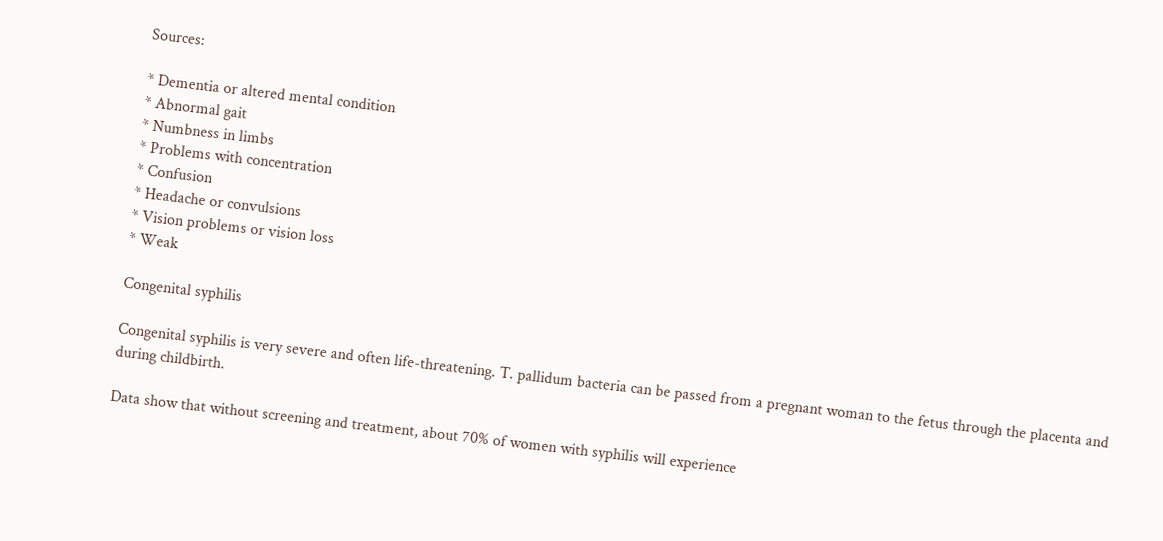Sources:

* Dementia or altered mental condition
* Abnormal gait
* Numbness in limbs
* Problems with concentration
* Confusion
* Headache or convulsions
* Vision problems or vision loss
* Weak

Congenital syphilis

Congenital syphilis is very severe and often life-threatening. T. pallidum bacteria can be passed from a pregnant woman to the fetus through the placenta and during childbirth.

Data show that without screening and treatment, about 70% of women with syphilis will experience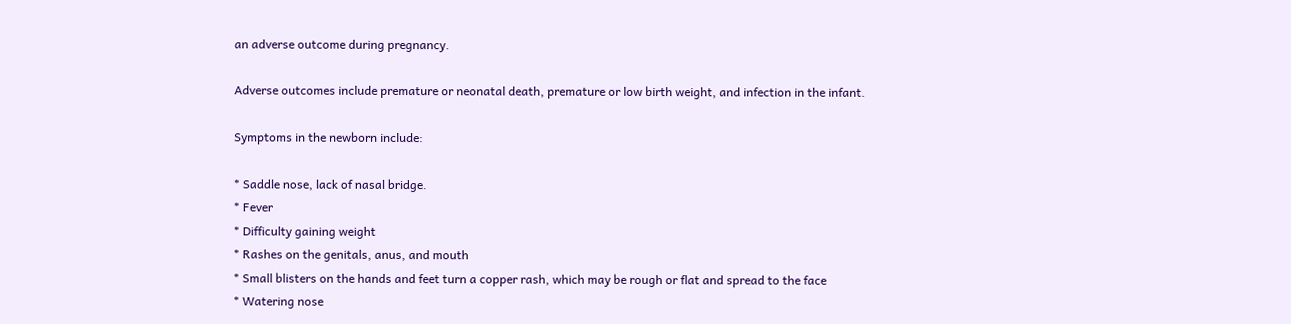an adverse outcome during pregnancy.

Adverse outcomes include premature or neonatal death, premature or low birth weight, and infection in the infant.

Symptoms in the newborn include:

* Saddle nose, lack of nasal bridge.
* Fever
* Difficulty gaining weight
* Rashes on the genitals, anus, and mouth
* Small blisters on the hands and feet turn a copper rash, which may be rough or flat and spread to the face
* Watering nose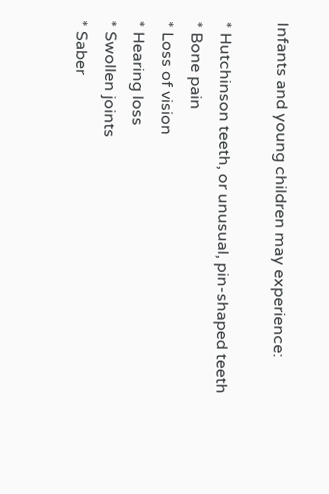Infants and young children may experience:

* Hutchinson teeth, or unusual, pin-shaped teeth
* Bone pain
* Loss of vision
* Hearing loss
* Swollen joints
* Saber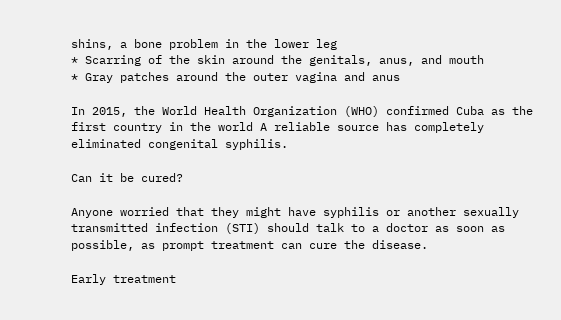shins, a bone problem in the lower leg
* Scarring of the skin around the genitals, anus, and mouth
* Gray patches around the outer vagina and anus

In 2015, the World Health Organization (WHO) confirmed Cuba as the first country in the world A reliable source has completely eliminated congenital syphilis.

Can it be cured?

Anyone worried that they might have syphilis or another sexually transmitted infection (STI) should talk to a doctor as soon as possible, as prompt treatment can cure the disease.

Early treatment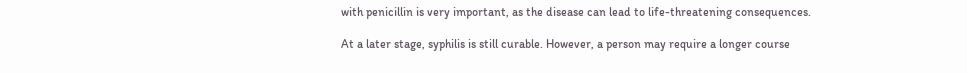with penicillin is very important, as the disease can lead to life-threatening consequences.

At a later stage, syphilis is still curable. However, a person may require a longer course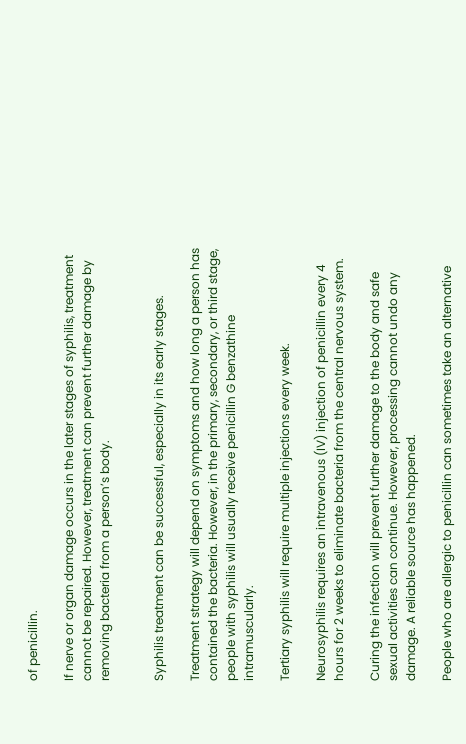of penicillin.

If nerve or organ damage occurs in the later stages of syphilis, treatment cannot be repaired. However, treatment can prevent further damage by removing bacteria from a person’s body.


Syphilis treatment can be successful, especially in its early stages.

Treatment strategy will depend on symptoms and how long a person has contained the bacteria. However, in the primary, secondary, or third stage, people with syphilis will usually receive penicillin G benzathine intramuscularly.

Tertiary syphilis will require multiple injections every week.

Neurosyphilis requires an intravenous (IV) injection of penicillin every 4 hours for 2 weeks to eliminate bacteria from the central nervous system.

Curing the infection will prevent further damage to the body and safe sexual activities can continue. However, processing cannot undo any damage. A reliable source has happened.

People who are allergic to penicillin can sometimes take an alternative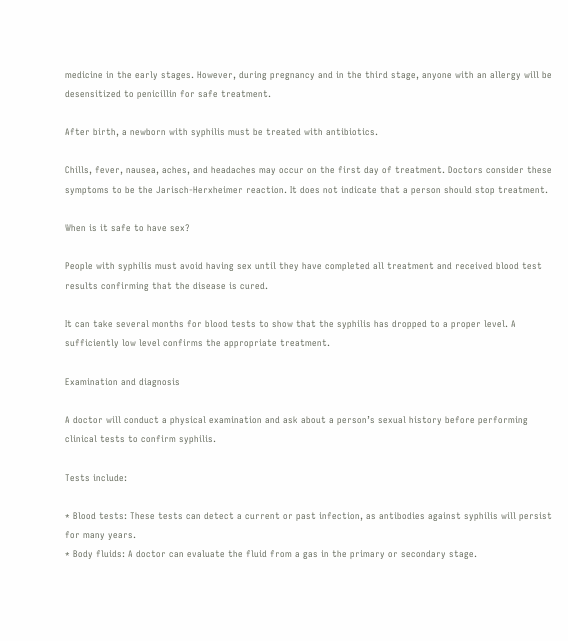medicine in the early stages. However, during pregnancy and in the third stage, anyone with an allergy will be desensitized to penicillin for safe treatment.

After birth, a newborn with syphilis must be treated with antibiotics.

Chills, fever, nausea, aches, and headaches may occur on the first day of treatment. Doctors consider these symptoms to be the Jarisch-Herxheimer reaction. It does not indicate that a person should stop treatment.

When is it safe to have sex?

People with syphilis must avoid having sex until they have completed all treatment and received blood test results confirming that the disease is cured.

It can take several months for blood tests to show that the syphilis has dropped to a proper level. A sufficiently low level confirms the appropriate treatment.

Examination and diagnosis

A doctor will conduct a physical examination and ask about a person’s sexual history before performing clinical tests to confirm syphilis.

Tests include:

* Blood tests: These tests can detect a current or past infection, as antibodies against syphilis will persist for many years.
* Body fluids: A doctor can evaluate the fluid from a gas in the primary or secondary stage.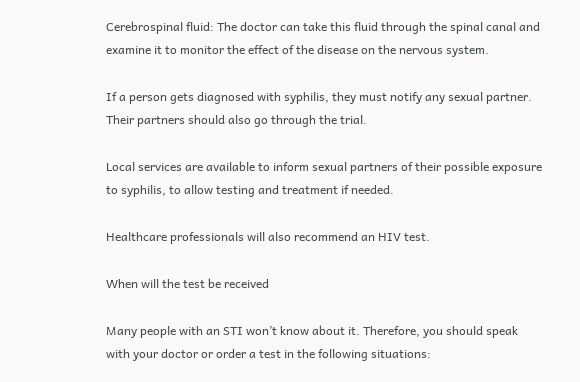Cerebrospinal fluid: The doctor can take this fluid through the spinal canal and examine it to monitor the effect of the disease on the nervous system.

If a person gets diagnosed with syphilis, they must notify any sexual partner. Their partners should also go through the trial.

Local services are available to inform sexual partners of their possible exposure to syphilis, to allow testing and treatment if needed.

Healthcare professionals will also recommend an HIV test.

When will the test be received

Many people with an STI won’t know about it. Therefore, you should speak with your doctor or order a test in the following situations: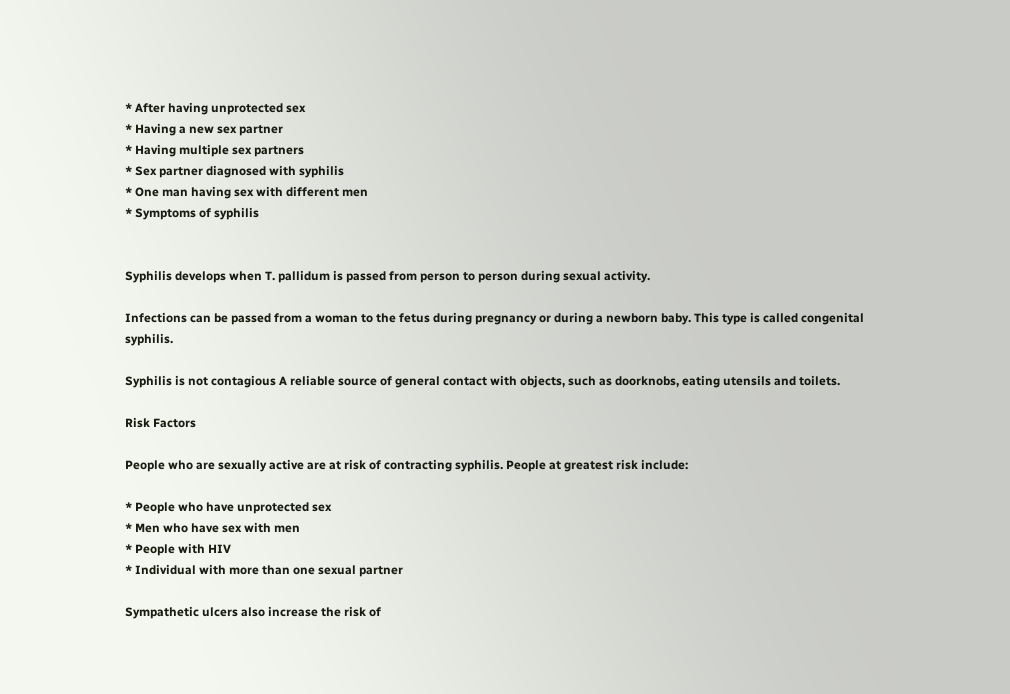* After having unprotected sex
* Having a new sex partner
* Having multiple sex partners
* Sex partner diagnosed with syphilis
* One man having sex with different men
* Symptoms of syphilis


Syphilis develops when T. pallidum is passed from person to person during sexual activity.

Infections can be passed from a woman to the fetus during pregnancy or during a newborn baby. This type is called congenital syphilis.

Syphilis is not contagious A reliable source of general contact with objects, such as doorknobs, eating utensils and toilets.

Risk Factors

People who are sexually active are at risk of contracting syphilis. People at greatest risk include:

* People who have unprotected sex
* Men who have sex with men
* People with HIV
* Individual with more than one sexual partner

Sympathetic ulcers also increase the risk of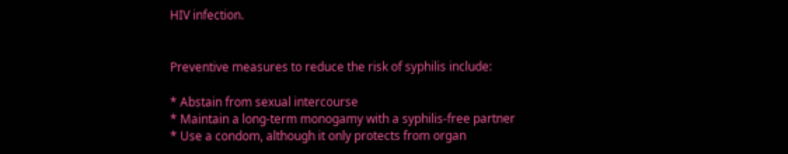HIV infection.


Preventive measures to reduce the risk of syphilis include:

* Abstain from sexual intercourse
* Maintain a long-term monogamy with a syphilis-free partner
* Use a condom, although it only protects from organ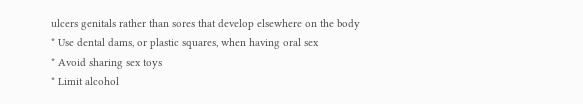ulcers genitals rather than sores that develop elsewhere on the body
* Use dental dams, or plastic squares, when having oral sex
* Avoid sharing sex toys
* Limit alcohol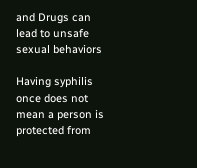and Drugs can lead to unsafe sexual behaviors

Having syphilis once does not mean a person is protected from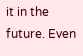it in the future. Even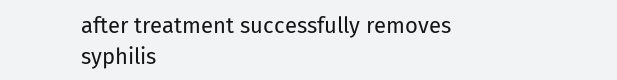after treatment successfully removes syphilis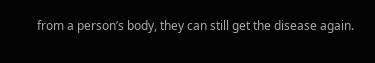from a person’s body, they can still get the disease again.